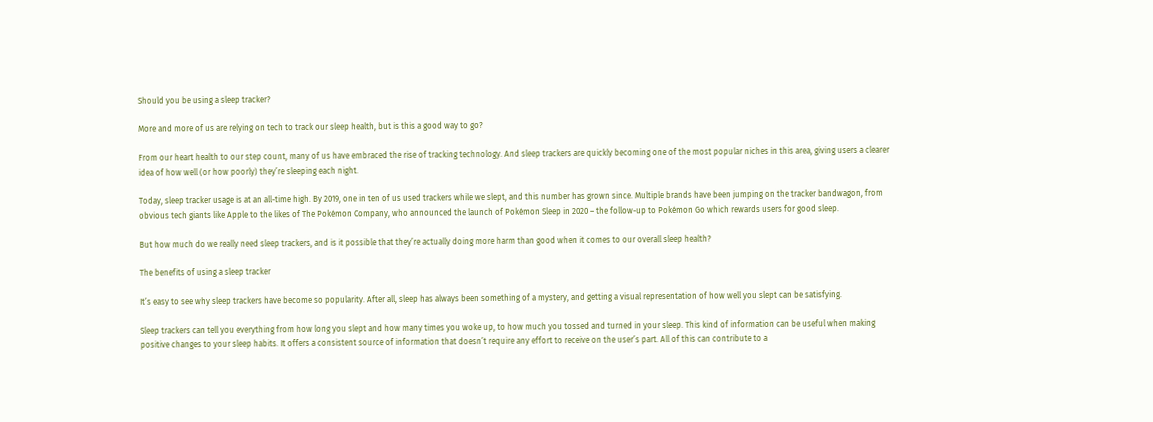Should you be using a sleep tracker?

More and more of us are relying on tech to track our sleep health, but is this a good way to go?

From our heart health to our step count, many of us have embraced the rise of tracking technology. And sleep trackers are quickly becoming one of the most popular niches in this area, giving users a clearer idea of how well (or how poorly) they’re sleeping each night.

Today, sleep tracker usage is at an all-time high. By 2019, one in ten of us used trackers while we slept, and this number has grown since. Multiple brands have been jumping on the tracker bandwagon, from obvious tech giants like Apple to the likes of The Pokémon Company, who announced the launch of Pokémon Sleep in 2020 – the follow-up to Pokémon Go which rewards users for good sleep.

But how much do we really need sleep trackers, and is it possible that they’re actually doing more harm than good when it comes to our overall sleep health?

The benefits of using a sleep tracker

It’s easy to see why sleep trackers have become so popularity. After all, sleep has always been something of a mystery, and getting a visual representation of how well you slept can be satisfying.

Sleep trackers can tell you everything from how long you slept and how many times you woke up, to how much you tossed and turned in your sleep. This kind of information can be useful when making positive changes to your sleep habits. It offers a consistent source of information that doesn’t require any effort to receive on the user’s part. All of this can contribute to a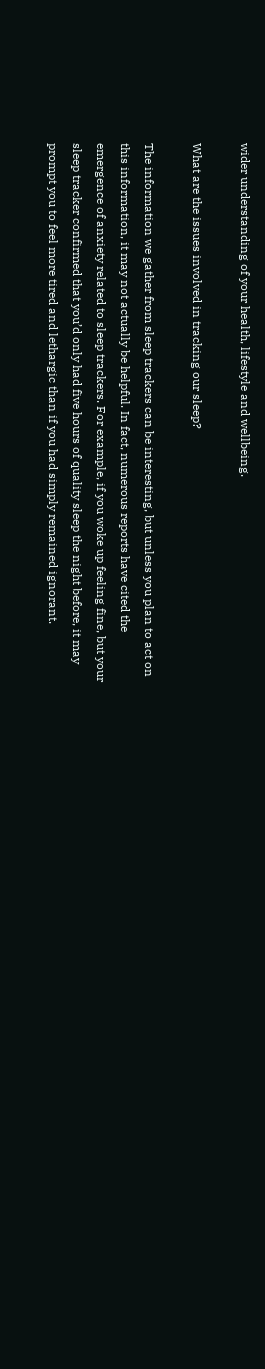wider understanding of your health, lifestyle and wellbeing.

What are the issues involved in tracking our sleep?

The information we gather from sleep trackers can be interesting, but unless you plan to act on this information, it may not actually be helpful. In fact, numerous reports have cited the emergence of anxiety related to sleep trackers. For example, if you woke up feeling fine, but your sleep tracker confirmed that you’d only had five hours of quality sleep the night before, it may prompt you to feel more tired and lethargic than if you had simply remained ignorant.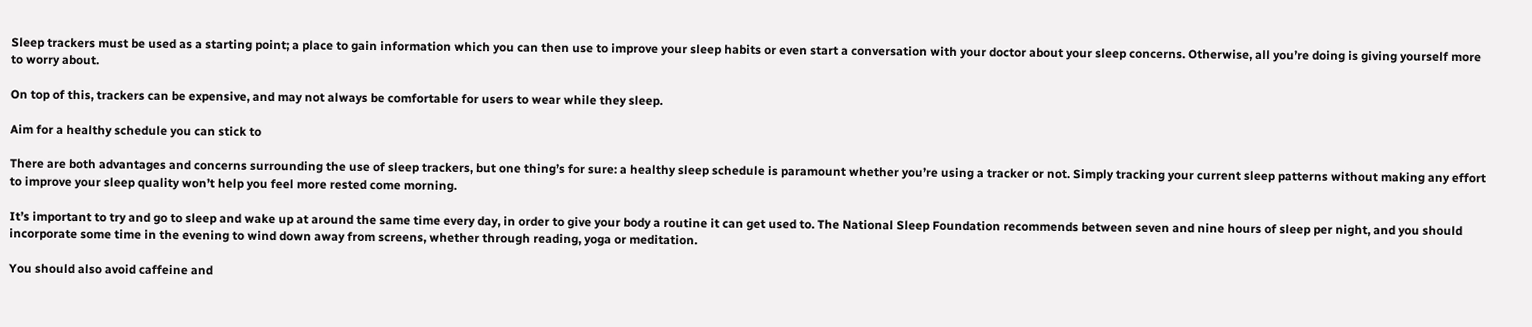Sleep trackers must be used as a starting point; a place to gain information which you can then use to improve your sleep habits or even start a conversation with your doctor about your sleep concerns. Otherwise, all you’re doing is giving yourself more to worry about.

On top of this, trackers can be expensive, and may not always be comfortable for users to wear while they sleep.

Aim for a healthy schedule you can stick to

There are both advantages and concerns surrounding the use of sleep trackers, but one thing’s for sure: a healthy sleep schedule is paramount whether you’re using a tracker or not. Simply tracking your current sleep patterns without making any effort to improve your sleep quality won’t help you feel more rested come morning.

It’s important to try and go to sleep and wake up at around the same time every day, in order to give your body a routine it can get used to. The National Sleep Foundation recommends between seven and nine hours of sleep per night, and you should incorporate some time in the evening to wind down away from screens, whether through reading, yoga or meditation.

You should also avoid caffeine and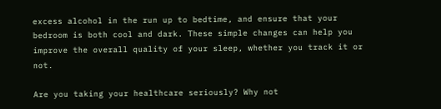excess alcohol in the run up to bedtime, and ensure that your bedroom is both cool and dark. These simple changes can help you improve the overall quality of your sleep, whether you track it or not.

Are you taking your healthcare seriously? Why not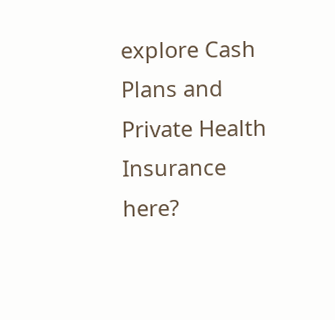explore Cash Plans and Private Health Insurance here?